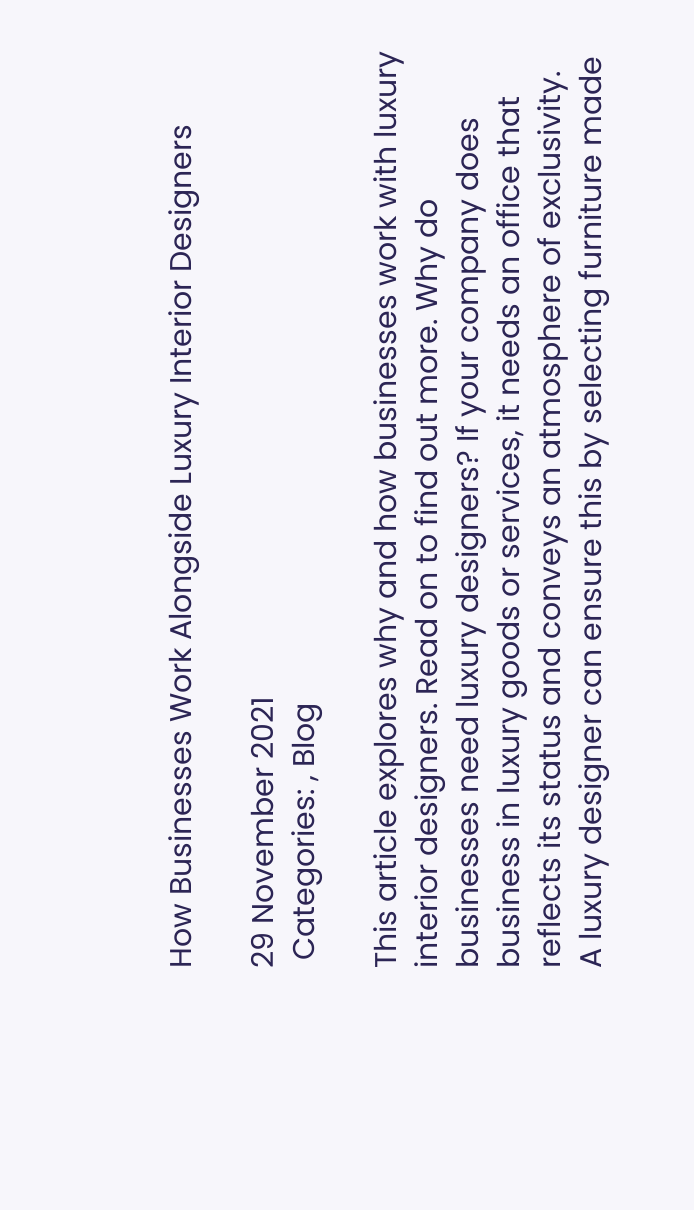How Businesses Work Alongside Luxury Interior Designers

29 November 2021
 Categories: , Blog

This article explores why and how businesses work with luxury interior designers. Read on to find out more. Why do businesses need luxury designers? If your company does business in luxury goods or services, it needs an office that reflects its status and conveys an atmosphere of exclusivity. A luxury designer can ensure this by selecting furniture made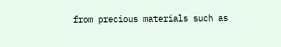from precious materials such as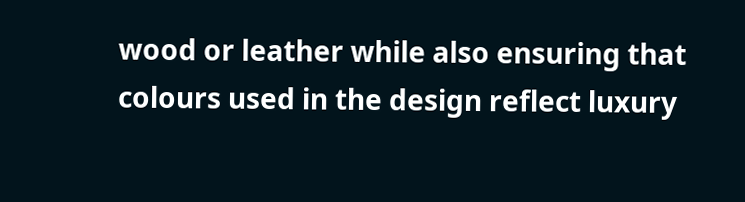wood or leather while also ensuring that colours used in the design reflect luxury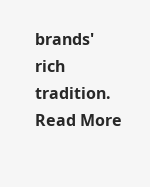brands' rich tradition. Read More